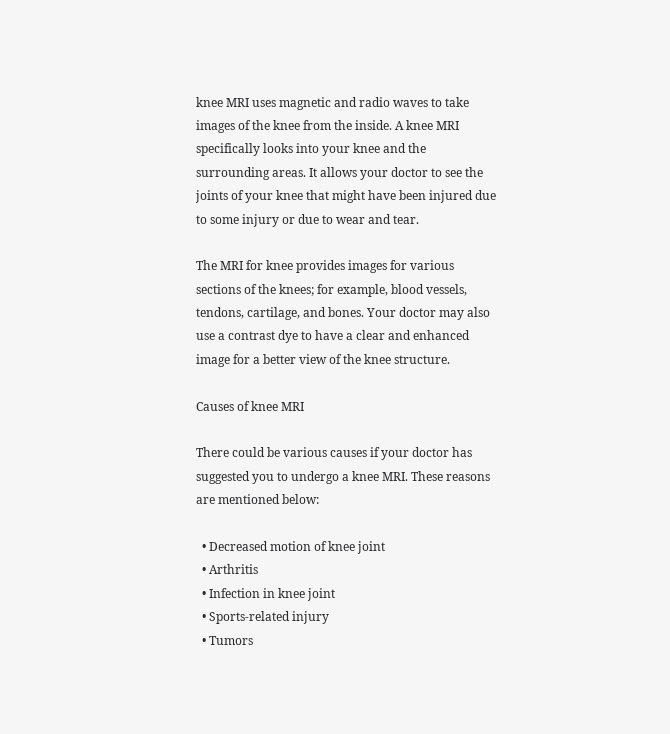knee MRI uses magnetic and radio waves to take images of the knee from the inside. A knee MRI specifically looks into your knee and the surrounding areas. It allows your doctor to see the joints of your knee that might have been injured due to some injury or due to wear and tear.

The MRI for knee provides images for various sections of the knees; for example, blood vessels, tendons, cartilage, and bones. Your doctor may also use a contrast dye to have a clear and enhanced image for a better view of the knee structure.

Causes of knee MRI

There could be various causes if your doctor has suggested you to undergo a knee MRI. These reasons are mentioned below:

  • Decreased motion of knee joint
  • Arthritis
  • Infection in knee joint
  • Sports-related injury
  • Tumors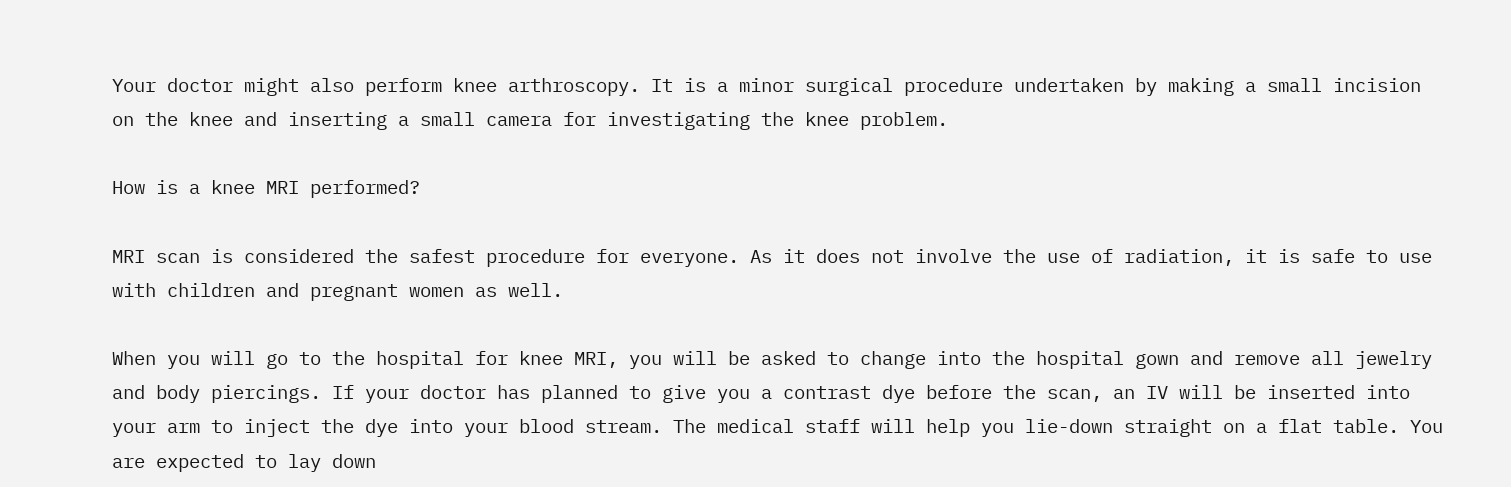Your doctor might also perform knee arthroscopy. It is a minor surgical procedure undertaken by making a small incision on the knee and inserting a small camera for investigating the knee problem.

How is a knee MRI performed?

MRI scan is considered the safest procedure for everyone. As it does not involve the use of radiation, it is safe to use with children and pregnant women as well.

When you will go to the hospital for knee MRI, you will be asked to change into the hospital gown and remove all jewelry and body piercings. If your doctor has planned to give you a contrast dye before the scan, an IV will be inserted into your arm to inject the dye into your blood stream. The medical staff will help you lie-down straight on a flat table. You are expected to lay down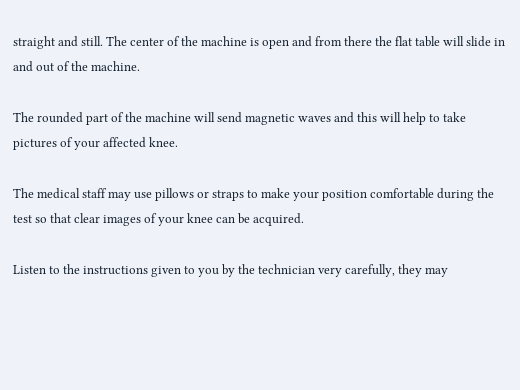straight and still. The center of the machine is open and from there the flat table will slide in and out of the machine.

The rounded part of the machine will send magnetic waves and this will help to take pictures of your affected knee.

The medical staff may use pillows or straps to make your position comfortable during the test so that clear images of your knee can be acquired.

Listen to the instructions given to you by the technician very carefully, they may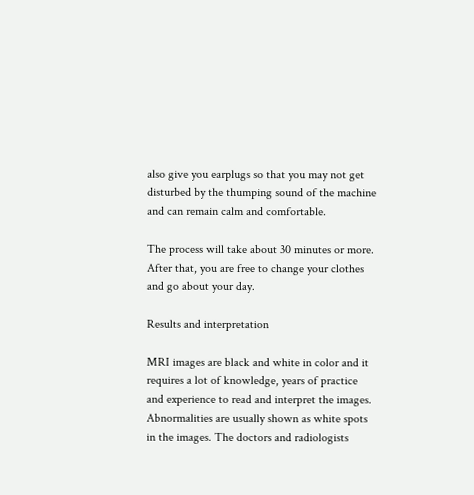also give you earplugs so that you may not get disturbed by the thumping sound of the machine and can remain calm and comfortable.

The process will take about 30 minutes or more. After that, you are free to change your clothes and go about your day.

Results and interpretation

MRI images are black and white in color and it requires a lot of knowledge, years of practice and experience to read and interpret the images. Abnormalities are usually shown as white spots in the images. The doctors and radiologists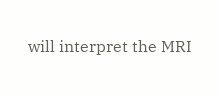will interpret the MRI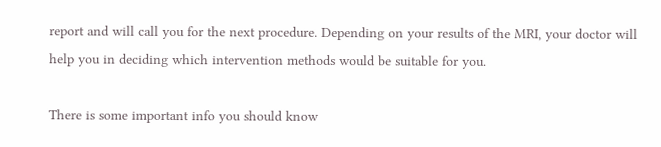report and will call you for the next procedure. Depending on your results of the MRI, your doctor will help you in deciding which intervention methods would be suitable for you.

There is some important info you should know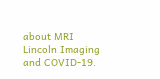about MRI Lincoln Imaging and COVID-19.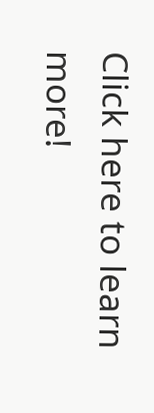Click here to learn more!